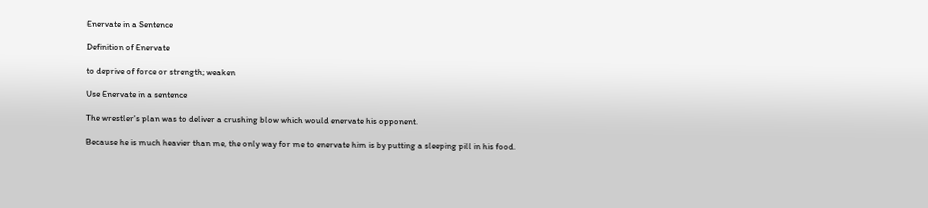Enervate in a Sentence

Definition of Enervate

to deprive of force or strength; weaken

Use Enervate in a sentence

The wrestler's plan was to deliver a crushing blow which would enervate his opponent.

Because he is much heavier than me, the only way for me to enervate him is by putting a sleeping pill in his food.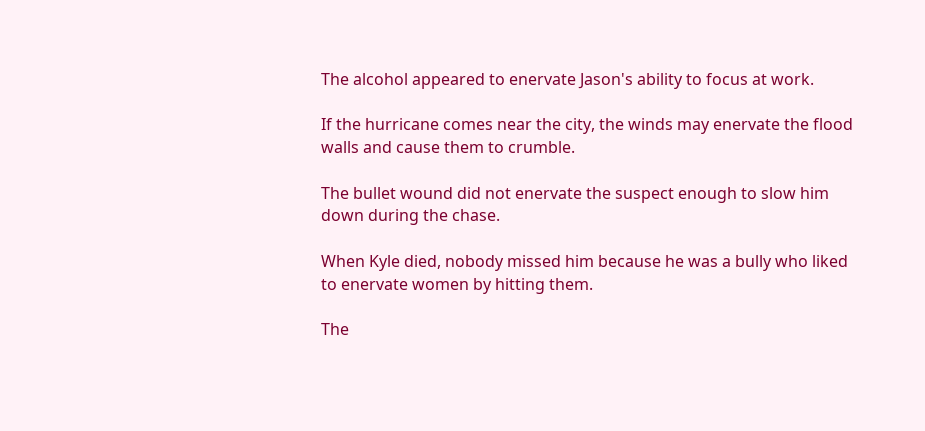The alcohol appeared to enervate Jason's ability to focus at work.

If the hurricane comes near the city, the winds may enervate the flood walls and cause them to crumble.

The bullet wound did not enervate the suspect enough to slow him down during the chase.

When Kyle died, nobody missed him because he was a bully who liked to enervate women by hitting them.

The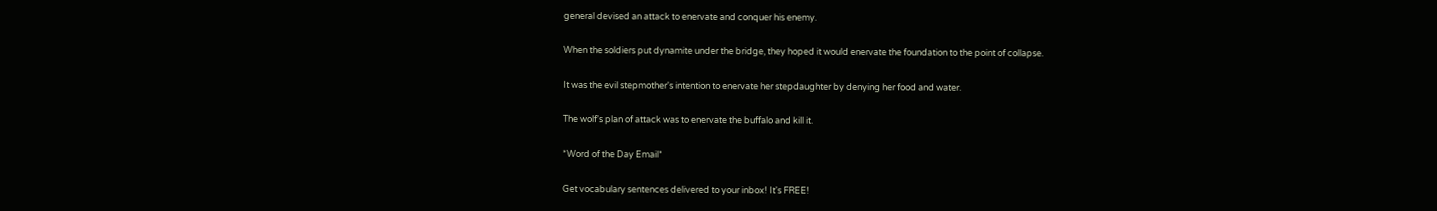general devised an attack to enervate and conquer his enemy.

When the soldiers put dynamite under the bridge, they hoped it would enervate the foundation to the point of collapse.

It was the evil stepmother's intention to enervate her stepdaughter by denying her food and water.

The wolf's plan of attack was to enervate the buffalo and kill it.

*Word of the Day Email*

Get vocabulary sentences delivered to your inbox! It's FREE!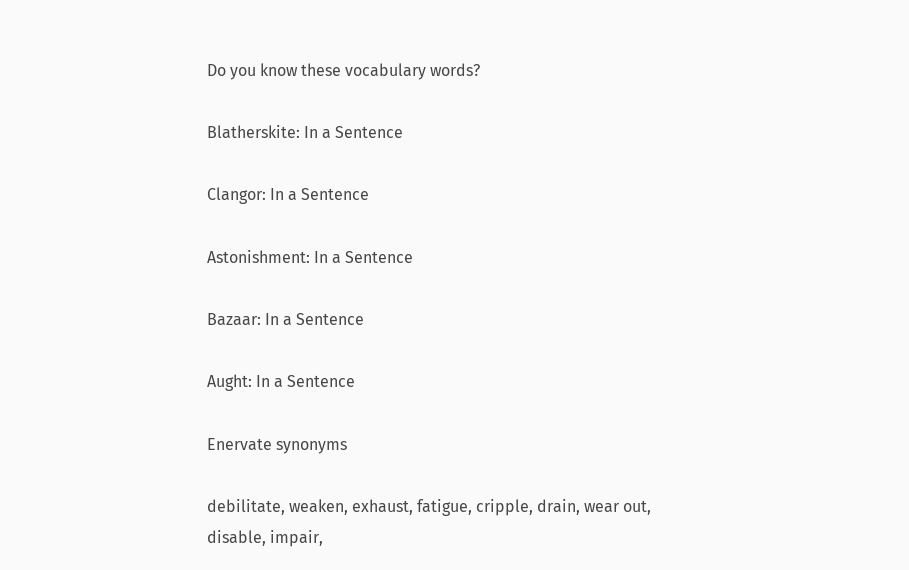Do you know these vocabulary words?

Blatherskite: In a Sentence

Clangor: In a Sentence

Astonishment: In a Sentence

Bazaar: In a Sentence

Aught: In a Sentence

Enervate synonyms

debilitate, weaken, exhaust, fatigue, cripple, drain, wear out, disable, impair,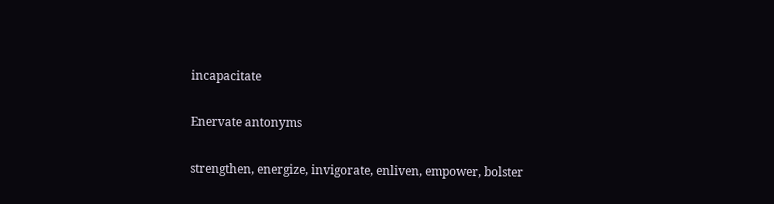incapacitate

Enervate antonyms

strengthen, energize, invigorate, enliven, empower, bolster